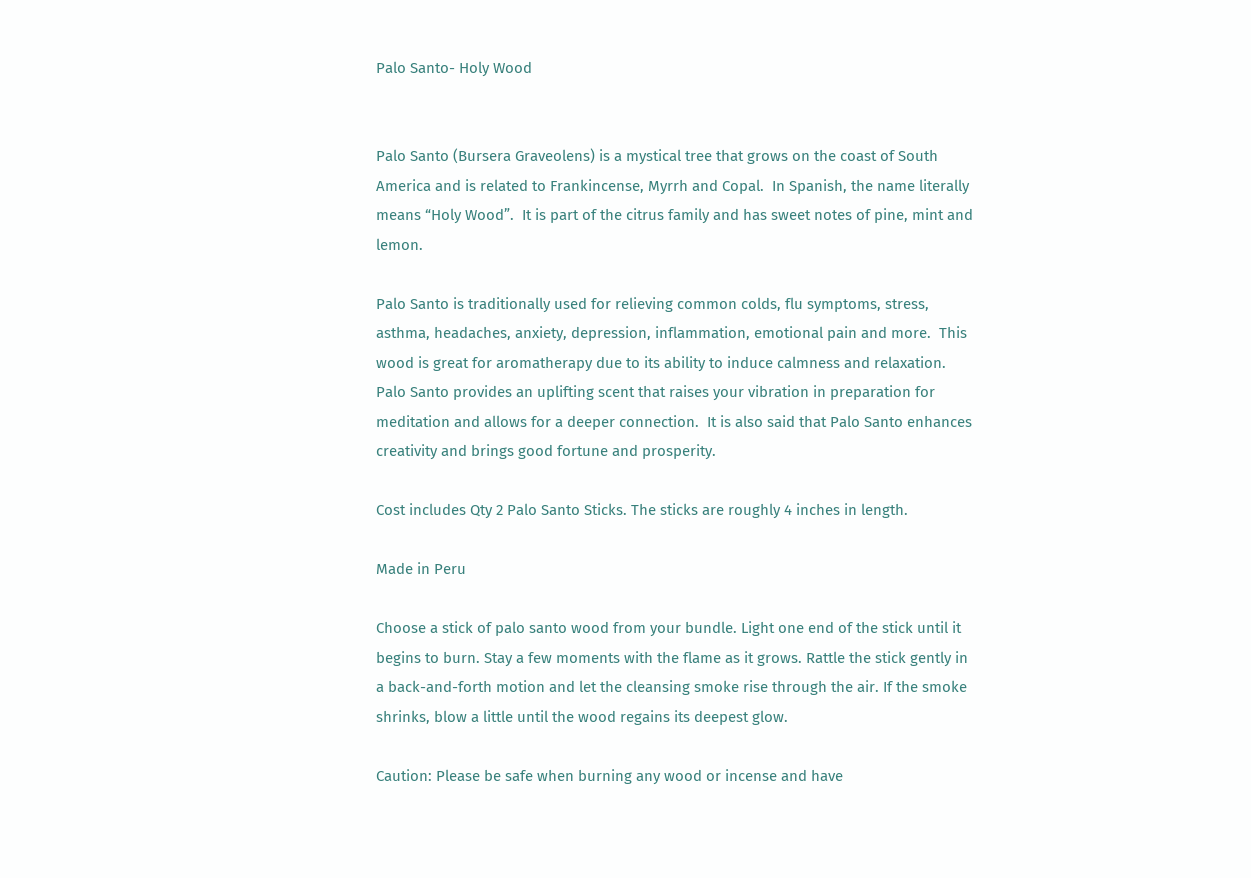Palo Santo- Holy Wood


Palo Santo (Bursera Graveolens) is a mystical tree that grows on the coast of South America and is related to Frankincense, Myrrh and Copal.  In Spanish, the name literally means “Holy Wood”.  It is part of the citrus family and has sweet notes of pine, mint and lemon.

Palo Santo is traditionally used for relieving common colds, flu symptoms, stress, asthma, headaches, anxiety, depression, inflammation, emotional pain and more.  This wood is great for aromatherapy due to its ability to induce calmness and relaxation. Palo Santo provides an uplifting scent that raises your vibration in preparation for meditation and allows for a deeper connection.  It is also said that Palo Santo enhances creativity and brings good fortune and prosperity.

Cost includes Qty 2 Palo Santo Sticks. The sticks are roughly 4 inches in length.

Made in Peru

Choose a stick of palo santo wood from your bundle. Light one end of the stick until it begins to burn. Stay a few moments with the flame as it grows. Rattle the stick gently in a back-and-forth motion and let the cleansing smoke rise through the air. If the smoke shrinks, blow a little until the wood regains its deepest glow.

Caution: Please be safe when burning any wood or incense and have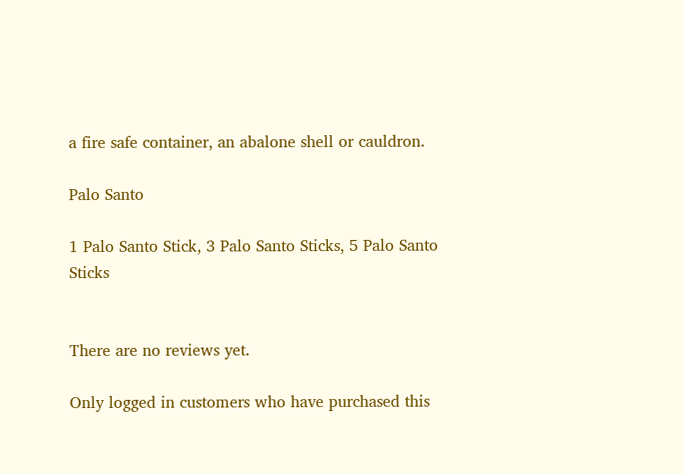a fire safe container, an abalone shell or cauldron.

Palo Santo

1 Palo Santo Stick, 3 Palo Santo Sticks, 5 Palo Santo Sticks


There are no reviews yet.

Only logged in customers who have purchased this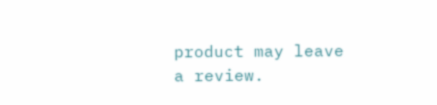product may leave a review.